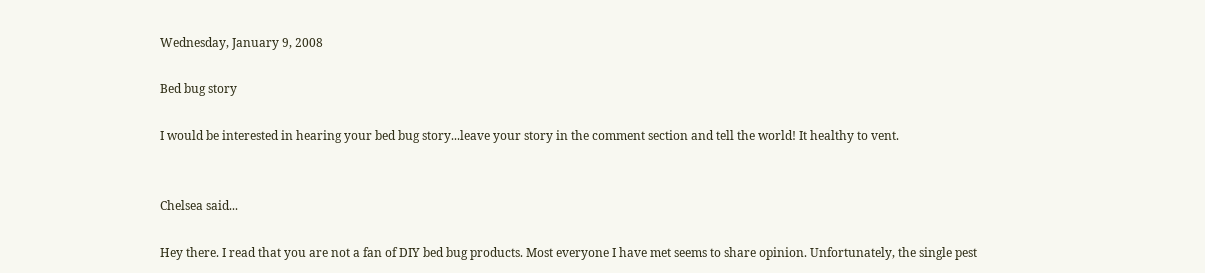Wednesday, January 9, 2008

Bed bug story

I would be interested in hearing your bed bug story...leave your story in the comment section and tell the world! It healthy to vent.


Chelsea said...

Hey there. I read that you are not a fan of DIY bed bug products. Most everyone I have met seems to share opinion. Unfortunately, the single pest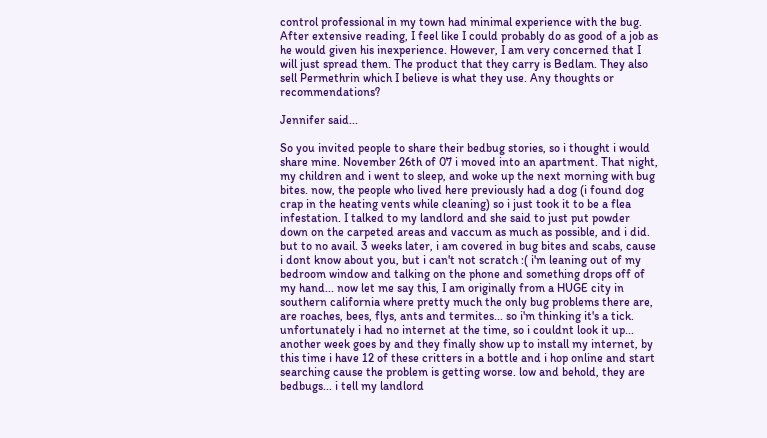control professional in my town had minimal experience with the bug. After extensive reading, I feel like I could probably do as good of a job as he would given his inexperience. However, I am very concerned that I will just spread them. The product that they carry is Bedlam. They also sell Permethrin which I believe is what they use. Any thoughts or recommendations?

Jennifer said...

So you invited people to share their bedbug stories, so i thought i would share mine. November 26th of 07 i moved into an apartment. That night, my children and i went to sleep, and woke up the next morning with bug bites. now, the people who lived here previously had a dog (i found dog crap in the heating vents while cleaning) so i just took it to be a flea infestation. I talked to my landlord and she said to just put powder down on the carpeted areas and vaccum as much as possible, and i did. but to no avail. 3 weeks later, i am covered in bug bites and scabs, cause i dont know about you, but i can't not scratch :( i'm leaning out of my bedroom window and talking on the phone and something drops off of my hand... now let me say this, I am originally from a HUGE city in southern california where pretty much the only bug problems there are, are roaches, bees, flys, ants and termites... so i'm thinking it's a tick. unfortunately i had no internet at the time, so i couldnt look it up... another week goes by and they finally show up to install my internet, by this time i have 12 of these critters in a bottle and i hop online and start searching cause the problem is getting worse. low and behold, they are bedbugs... i tell my landlord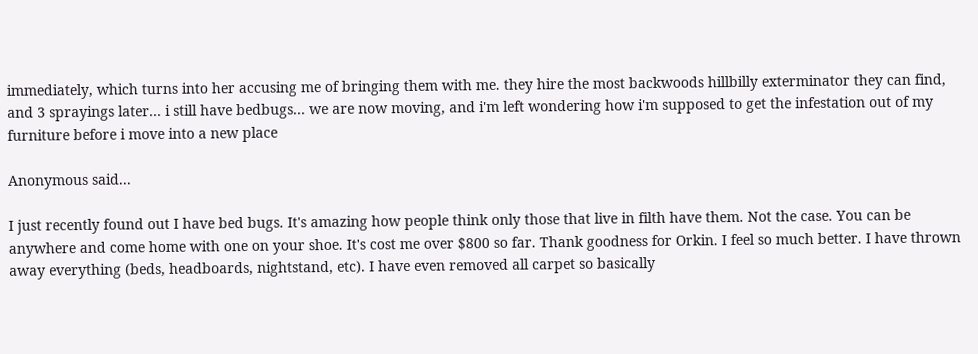immediately, which turns into her accusing me of bringing them with me. they hire the most backwoods hillbilly exterminator they can find, and 3 sprayings later... i still have bedbugs... we are now moving, and i'm left wondering how i'm supposed to get the infestation out of my furniture before i move into a new place

Anonymous said...

I just recently found out I have bed bugs. It's amazing how people think only those that live in filth have them. Not the case. You can be anywhere and come home with one on your shoe. It's cost me over $800 so far. Thank goodness for Orkin. I feel so much better. I have thrown away everything (beds, headboards, nightstand, etc). I have even removed all carpet so basically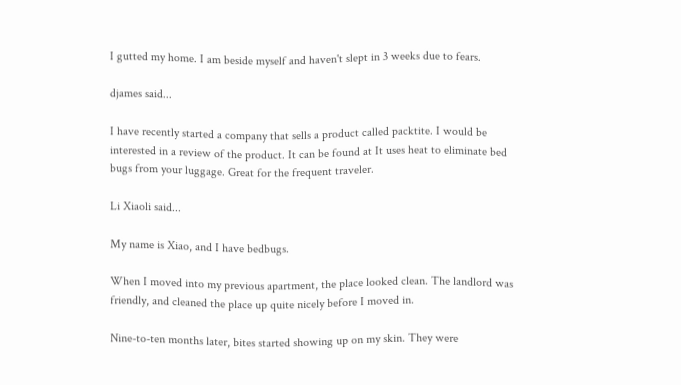I gutted my home. I am beside myself and haven't slept in 3 weeks due to fears.

djames said...

I have recently started a company that sells a product called packtite. I would be interested in a review of the product. It can be found at It uses heat to eliminate bed bugs from your luggage. Great for the frequent traveler.

Li Xiaoli said...

My name is Xiao, and I have bedbugs.

When I moved into my previous apartment, the place looked clean. The landlord was friendly, and cleaned the place up quite nicely before I moved in.

Nine-to-ten months later, bites started showing up on my skin. They were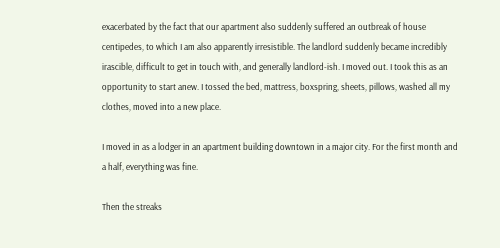exacerbated by the fact that our apartment also suddenly suffered an outbreak of house centipedes, to which I am also apparently irresistible. The landlord suddenly became incredibly irascible, difficult to get in touch with, and generally landlord-ish. I moved out. I took this as an opportunity to start anew. I tossed the bed, mattress, boxspring, sheets, pillows, washed all my clothes, moved into a new place.

I moved in as a lodger in an apartment building downtown in a major city. For the first month and a half, everything was fine.

Then the streaks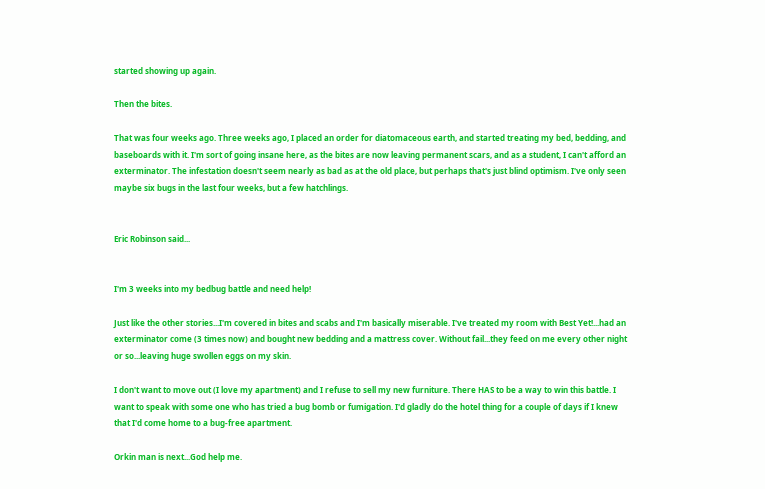started showing up again.

Then the bites.

That was four weeks ago. Three weeks ago, I placed an order for diatomaceous earth, and started treating my bed, bedding, and baseboards with it. I'm sort of going insane here, as the bites are now leaving permanent scars, and as a student, I can't afford an exterminator. The infestation doesn't seem nearly as bad as at the old place, but perhaps that's just blind optimism. I've only seen maybe six bugs in the last four weeks, but a few hatchlings.


Eric Robinson said...


I'm 3 weeks into my bedbug battle and need help!

Just like the other stories...I'm covered in bites and scabs and I'm basically miserable. I've treated my room with Best Yet!...had an exterminator come (3 times now) and bought new bedding and a mattress cover. Without fail...they feed on me every other night or so...leaving huge swollen eggs on my skin.

I don't want to move out (I love my apartment) and I refuse to sell my new furniture. There HAS to be a way to win this battle. I want to speak with some one who has tried a bug bomb or fumigation. I'd gladly do the hotel thing for a couple of days if I knew that I'd come home to a bug-free apartment.

Orkin man is next...God help me.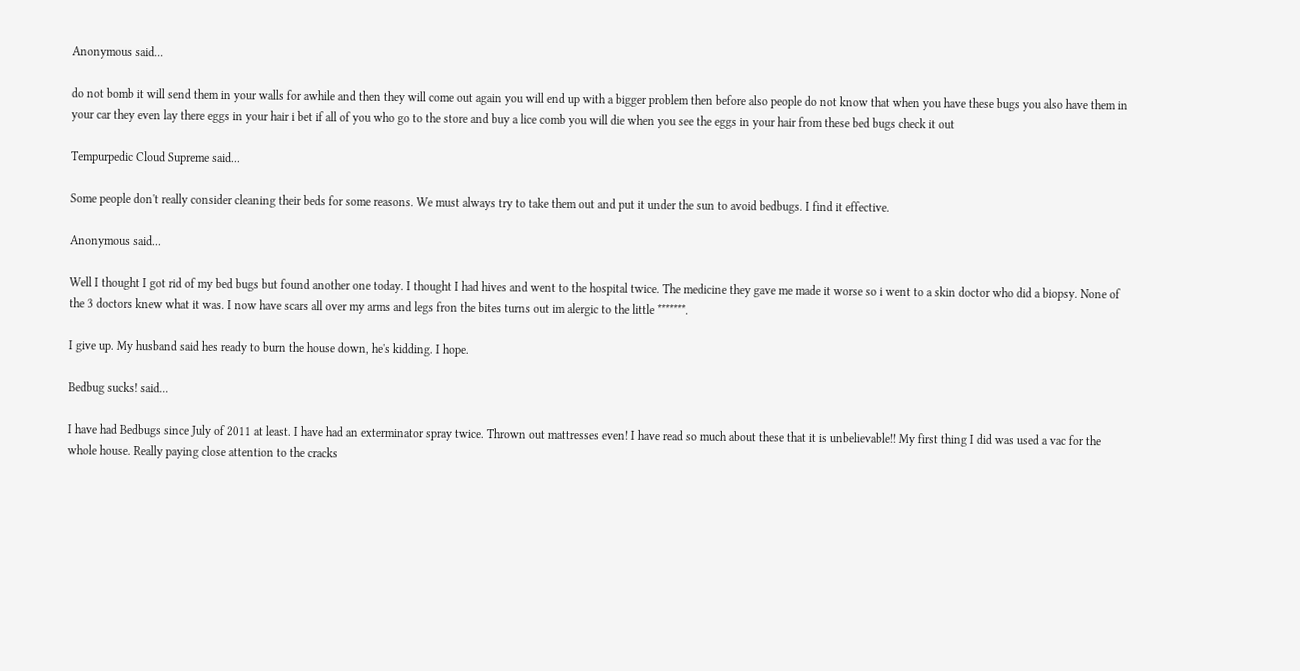Anonymous said...

do not bomb it will send them in your walls for awhile and then they will come out again you will end up with a bigger problem then before also people do not know that when you have these bugs you also have them in your car they even lay there eggs in your hair i bet if all of you who go to the store and buy a lice comb you will die when you see the eggs in your hair from these bed bugs check it out

Tempurpedic Cloud Supreme said...

Some people don't really consider cleaning their beds for some reasons. We must always try to take them out and put it under the sun to avoid bedbugs. I find it effective.

Anonymous said...

Well I thought I got rid of my bed bugs but found another one today. I thought I had hives and went to the hospital twice. The medicine they gave me made it worse so i went to a skin doctor who did a biopsy. None of the 3 doctors knew what it was. I now have scars all over my arms and legs fron the bites turns out im alergic to the little *******.

I give up. My husband said hes ready to burn the house down, he's kidding. I hope.

Bedbug sucks! said...

I have had Bedbugs since July of 2011 at least. I have had an exterminator spray twice. Thrown out mattresses even! I have read so much about these that it is unbelievable!! My first thing I did was used a vac for the whole house. Really paying close attention to the cracks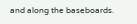and along the baseboards.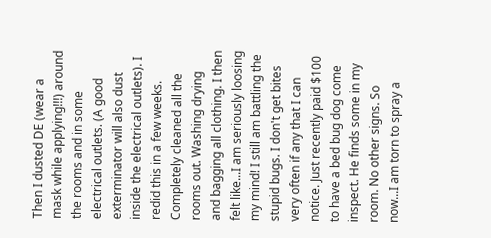Then I dusted DE (wear a mask while applying!!!) around the rooms and in some electrical outlets. (A good exterminator will also dust inside the electrical outlets). I redid this in a few weeks. Completely cleaned all the rooms out. Washing drying and bagging all clothing. I then felt like...I am seriously loosing my mind! I still am battling the stupid bugs. I don't get bites very often if any that I can notice. Just recently paid $100 to have a bed bug dog come inspect. He finds some in my room. No other signs. So now...I am torn to spray a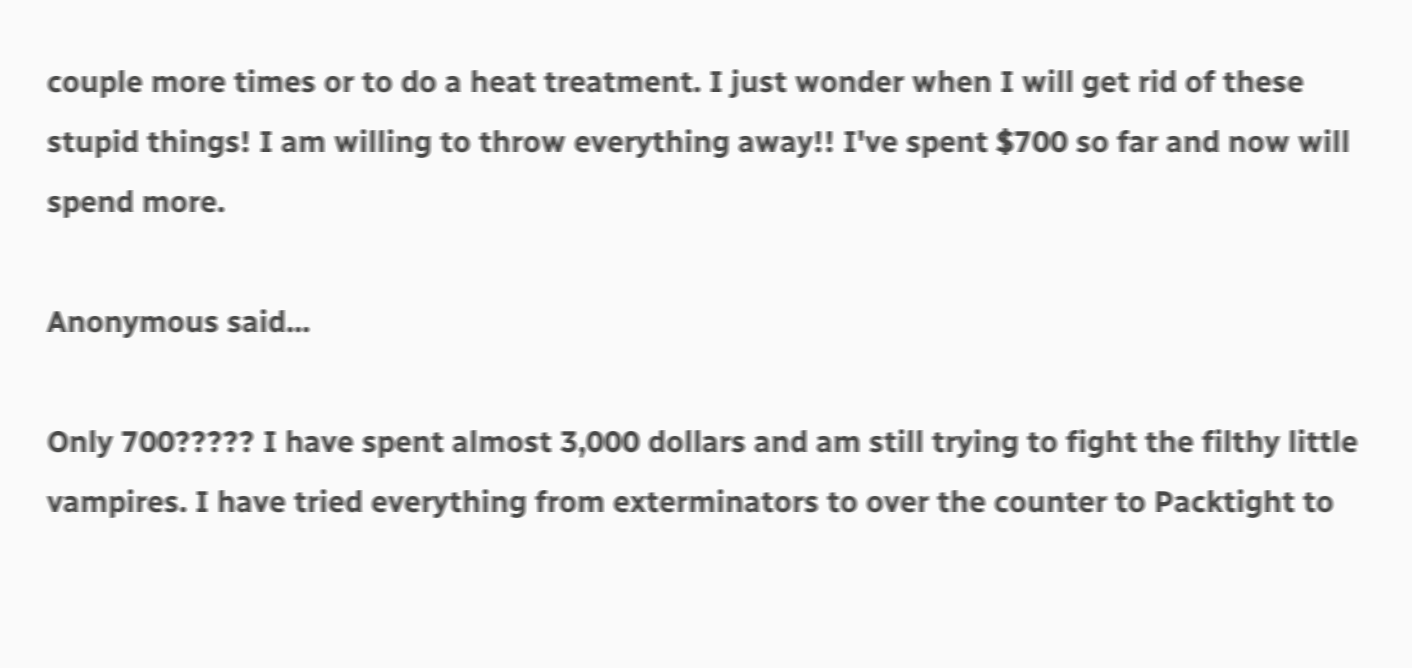couple more times or to do a heat treatment. I just wonder when I will get rid of these stupid things! I am willing to throw everything away!! I've spent $700 so far and now will spend more.

Anonymous said...

Only 700????? I have spent almost 3,000 dollars and am still trying to fight the filthy little vampires. I have tried everything from exterminators to over the counter to Packtight to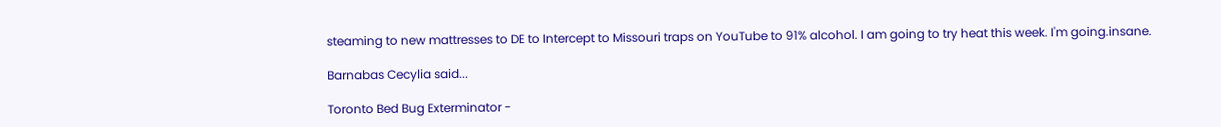steaming to new mattresses to DE to Intercept to Missouri traps on YouTube to 91% alcohol. I am going to try heat this week. I'm going.insane.

Barnabas Cecylia said...

Toronto Bed Bug Exterminator -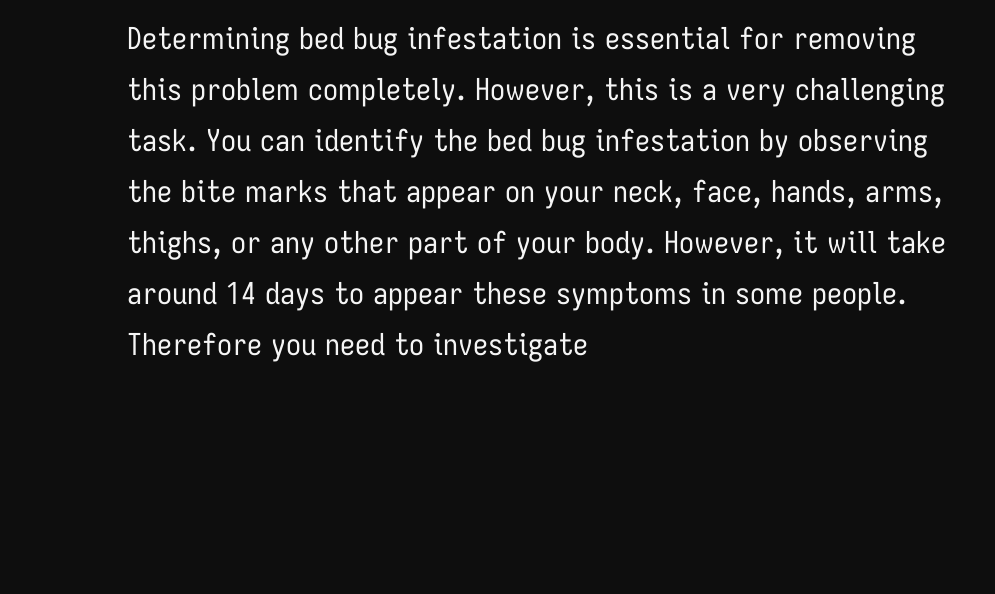Determining bed bug infestation is essential for removing this problem completely. However, this is a very challenging task. You can identify the bed bug infestation by observing the bite marks that appear on your neck, face, hands, arms, thighs, or any other part of your body. However, it will take around 14 days to appear these symptoms in some people. Therefore you need to investigate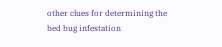other clues for determining the bed bug infestation